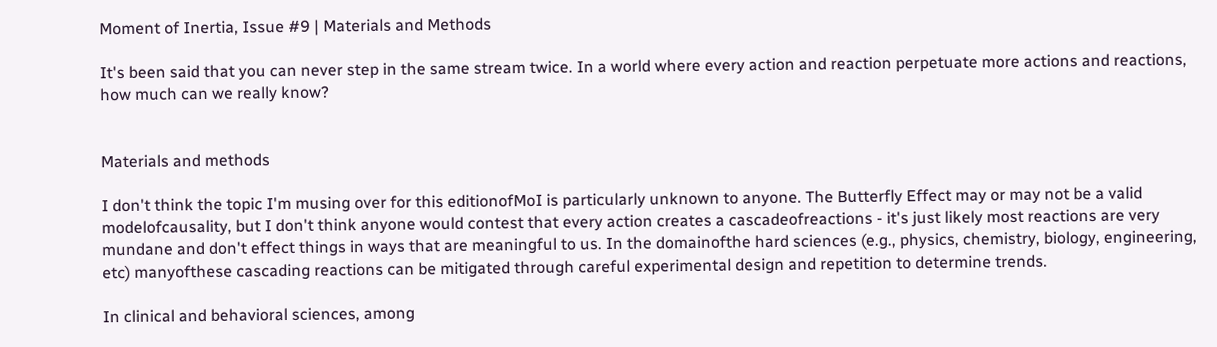Moment of Inertia, Issue #9 | Materials and Methods

It's been said that you can never step in the same stream twice. In a world where every action and reaction perpetuate more actions and reactions, how much can we really know?


Materials and methods

I don't think the topic I'm musing over for this editionofMoI is particularly unknown to anyone. The Butterfly Effect may or may not be a valid modelofcausality, but I don't think anyone would contest that every action creates a cascadeofreactions - it's just likely most reactions are very mundane and don't effect things in ways that are meaningful to us. In the domainofthe hard sciences (e.g., physics, chemistry, biology, engineering, etc) manyofthese cascading reactions can be mitigated through careful experimental design and repetition to determine trends.

In clinical and behavioral sciences, among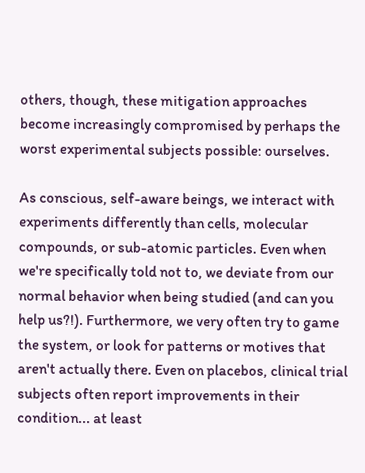others, though, these mitigation approaches become increasingly compromised by perhaps the worst experimental subjects possible: ourselves.

As conscious, self-aware beings, we interact with experiments differently than cells, molecular compounds, or sub-atomic particles. Even when we're specifically told not to, we deviate from our normal behavior when being studied (and can you help us?!). Furthermore, we very often try to game the system, or look for patterns or motives that aren't actually there. Even on placebos, clinical trial subjects often report improvements in their condition... at least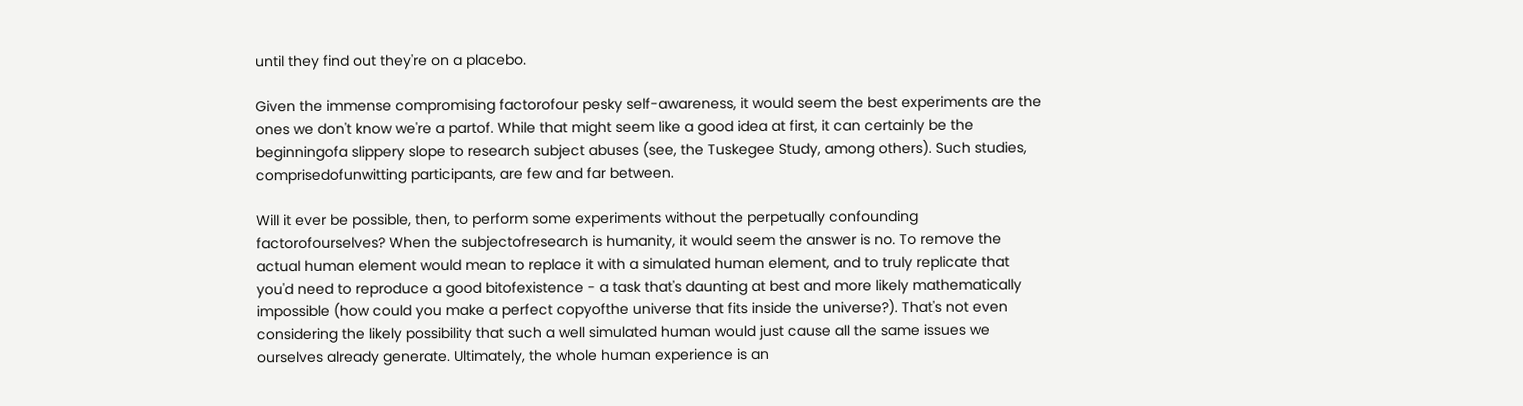until they find out they're on a placebo.

Given the immense compromising factorofour pesky self-awareness, it would seem the best experiments are the ones we don't know we're a partof. While that might seem like a good idea at first, it can certainly be the beginningofa slippery slope to research subject abuses (see, the Tuskegee Study, among others). Such studies, comprisedofunwitting participants, are few and far between.

Will it ever be possible, then, to perform some experiments without the perpetually confounding factorofourselves? When the subjectofresearch is humanity, it would seem the answer is no. To remove the actual human element would mean to replace it with a simulated human element, and to truly replicate that you'd need to reproduce a good bitofexistence - a task that's daunting at best and more likely mathematically impossible (how could you make a perfect copyofthe universe that fits inside the universe?). That's not even considering the likely possibility that such a well simulated human would just cause all the same issues we ourselves already generate. Ultimately, the whole human experience is an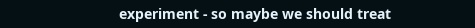experiment - so maybe we should treat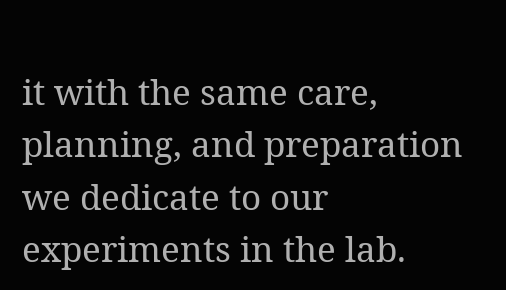it with the same care, planning, and preparation we dedicate to our experiments in the lab.